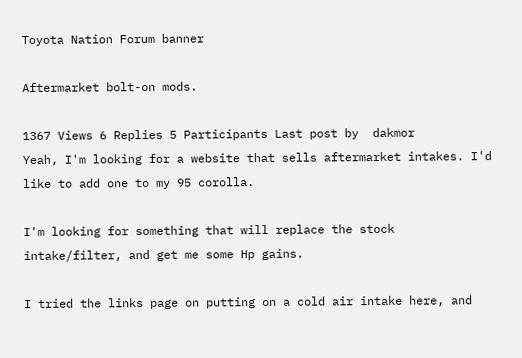Toyota Nation Forum banner

Aftermarket bolt-on mods.

1367 Views 6 Replies 5 Participants Last post by  dakmor
Yeah, I'm looking for a website that sells aftermarket intakes. I'd like to add one to my 95 corolla.

I'm looking for something that will replace the stock intake/filter, and get me some Hp gains.

I tried the links page on putting on a cold air intake here, and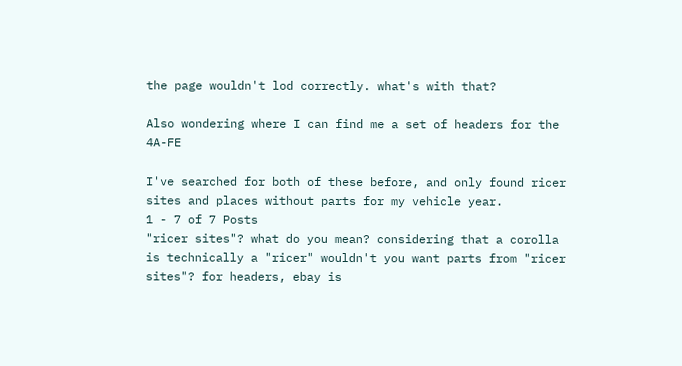the page wouldn't lod correctly. what's with that?

Also wondering where I can find me a set of headers for the 4A-FE

I've searched for both of these before, and only found ricer sites and places without parts for my vehicle year.
1 - 7 of 7 Posts
"ricer sites"? what do you mean? considering that a corolla is technically a "ricer" wouldn't you want parts from "ricer sites"? for headers, ebay is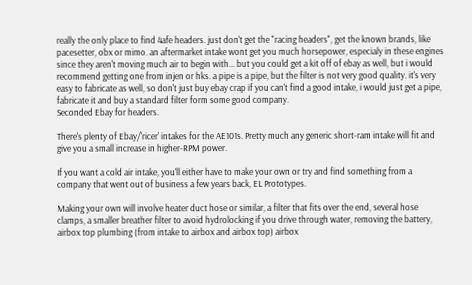really the only place to find 4afe headers. just don't get the "racing headers", get the known brands, like pacesetter, obx or mimo. an aftermarket intake wont get you much horsepower, especialy in these engines since they aren't moving much air to begin with... but you could get a kit off of ebay as well, but i would recommend getting one from injen or hks. a pipe is a pipe, but the filter is not very good quality. it's very easy to fabricate as well, so don't just buy ebay crap if you can't find a good intake, i would just get a pipe, fabricate it and buy a standard filter form some good company.
Seconded Ebay for headers.

There's plenty of Ebay/'ricer' intakes for the AE101s. Pretty much any generic short-ram intake will fit and give you a small increase in higher-RPM power.

If you want a cold air intake, you'll either have to make your own or try and find something from a company that went out of business a few years back, EL Prototypes.

Making your own will involve heater duct hose or similar, a filter that fits over the end, several hose clamps, a smaller breather filter to avoid hydrolocking if you drive through water, removing the battery, airbox top plumbing (from intake to airbox and airbox top) airbox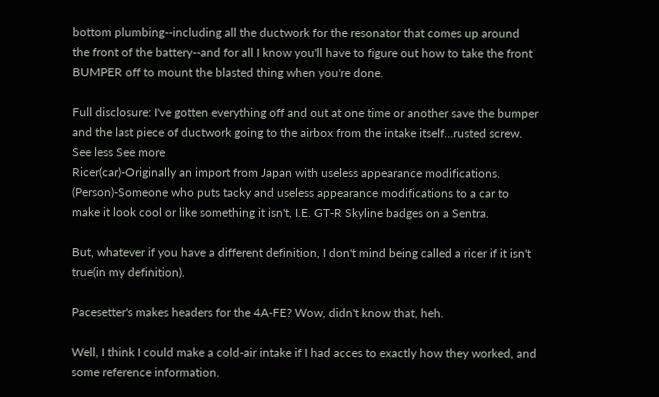bottom plumbing--including all the ductwork for the resonator that comes up around the front of the battery--and for all I know you'll have to figure out how to take the front BUMPER off to mount the blasted thing when you're done.

Full disclosure: I've gotten everything off and out at one time or another save the bumper and the last piece of ductwork going to the airbox from the intake itself...rusted screw.
See less See more
Ricer(car)-Originally an import from Japan with useless appearance modifications.
(Person)-Someone who puts tacky and useless appearance modifications to a car to make it look cool or like something it isn't, I.E. GT-R Skyline badges on a Sentra.

But, whatever if you have a different definition, I don't mind being called a ricer if it isn't true(in my definition).

Pacesetter's makes headers for the 4A-FE? Wow, didn't know that, heh.

Well, I think I could make a cold-air intake if I had acces to exactly how they worked, and some reference information.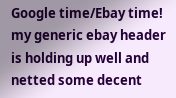Google time/Ebay time!
my generic ebay header is holding up well and netted some decent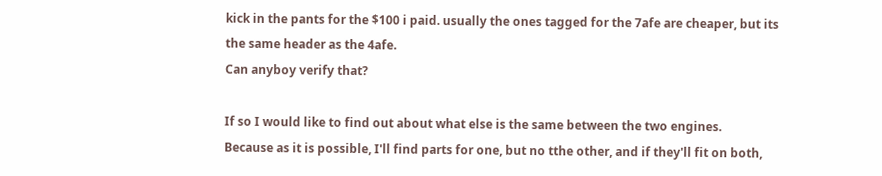kick in the pants for the $100 i paid. usually the ones tagged for the 7afe are cheaper, but its the same header as the 4afe.
Can anyboy verify that?

If so I would like to find out about what else is the same between the two engines.
Because as it is possible, I'll find parts for one, but no tthe other, and if they'll fit on both,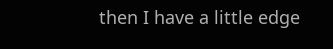then I have a little edge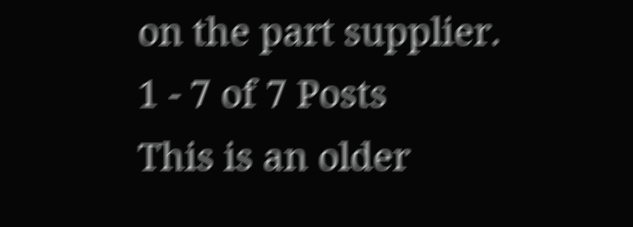on the part supplier.
1 - 7 of 7 Posts
This is an older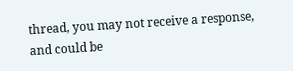thread, you may not receive a response, and could be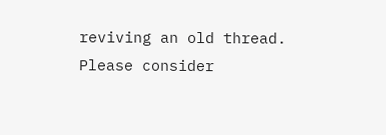reviving an old thread. Please consider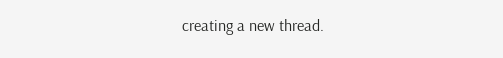creating a new thread.